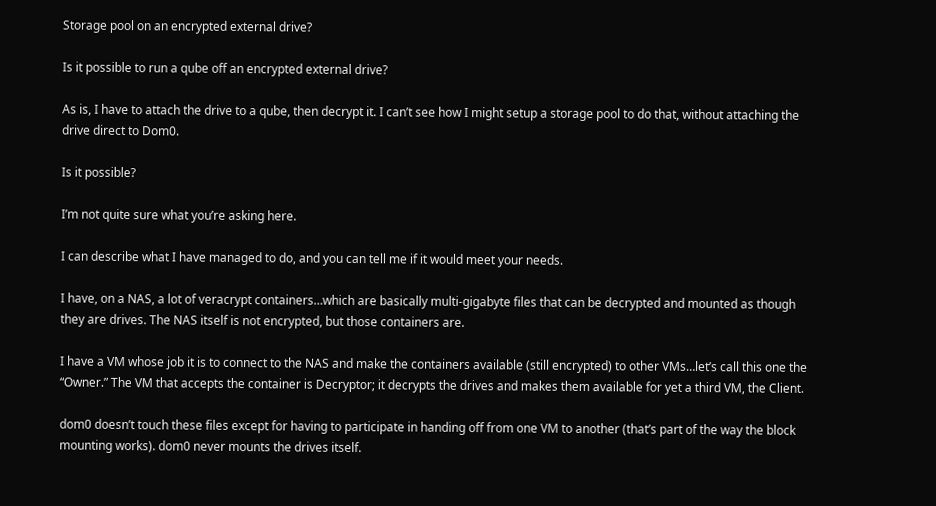Storage pool on an encrypted external drive?

Is it possible to run a qube off an encrypted external drive?

As is, I have to attach the drive to a qube, then decrypt it. I can’t see how I might setup a storage pool to do that, without attaching the drive direct to Dom0.

Is it possible?

I’m not quite sure what you’re asking here.

I can describe what I have managed to do, and you can tell me if it would meet your needs.

I have, on a NAS, a lot of veracrypt containers…which are basically multi-gigabyte files that can be decrypted and mounted as though they are drives. The NAS itself is not encrypted, but those containers are.

I have a VM whose job it is to connect to the NAS and make the containers available (still encrypted) to other VMs…let’s call this one the “Owner.” The VM that accepts the container is Decryptor; it decrypts the drives and makes them available for yet a third VM, the Client.

dom0 doesn’t touch these files except for having to participate in handing off from one VM to another (that’s part of the way the block mounting works). dom0 never mounts the drives itself.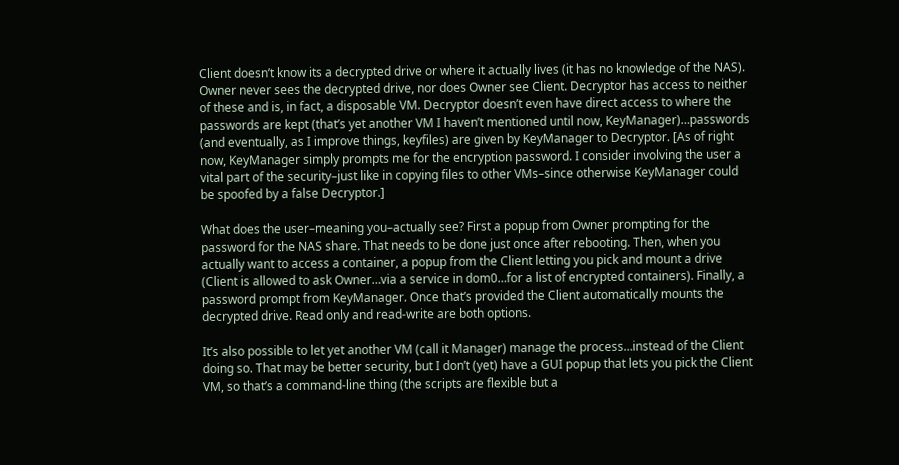Client doesn’t know its a decrypted drive or where it actually lives (it has no knowledge of the NAS). Owner never sees the decrypted drive, nor does Owner see Client. Decryptor has access to neither of these and is, in fact, a disposable VM. Decryptor doesn’t even have direct access to where the passwords are kept (that’s yet another VM I haven’t mentioned until now, KeyManager)…passwords (and eventually, as I improve things, keyfiles) are given by KeyManager to Decryptor. [As of right now, KeyManager simply prompts me for the encryption password. I consider involving the user a vital part of the security–just like in copying files to other VMs–since otherwise KeyManager could be spoofed by a false Decryptor.]

What does the user–meaning you–actually see? First a popup from Owner prompting for the password for the NAS share. That needs to be done just once after rebooting. Then, when you actually want to access a container, a popup from the Client letting you pick and mount a drive (Client is allowed to ask Owner…via a service in dom0…for a list of encrypted containers). Finally, a password prompt from KeyManager. Once that’s provided the Client automatically mounts the decrypted drive. Read only and read-write are both options.

It’s also possible to let yet another VM (call it Manager) manage the process…instead of the Client doing so. That may be better security, but I don’t (yet) have a GUI popup that lets you pick the Client VM, so that’s a command-line thing (the scripts are flexible but a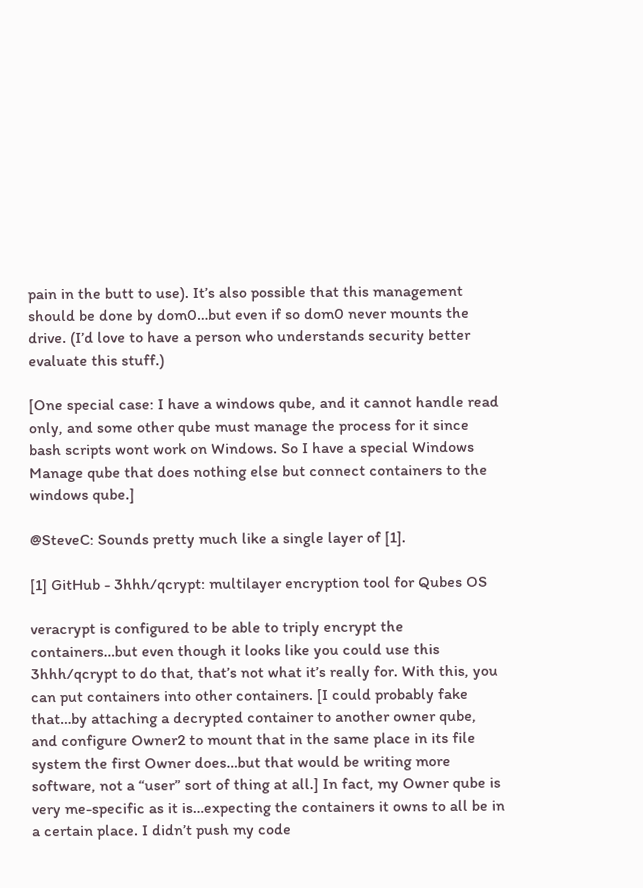pain in the butt to use). It’s also possible that this management should be done by dom0…but even if so dom0 never mounts the drive. (I’d love to have a person who understands security better evaluate this stuff.)

[One special case: I have a windows qube, and it cannot handle read only, and some other qube must manage the process for it since bash scripts wont work on Windows. So I have a special Windows Manage qube that does nothing else but connect containers to the windows qube.]

@SteveC: Sounds pretty much like a single layer of [1].

[1] GitHub - 3hhh/qcrypt: multilayer encryption tool for Qubes OS

veracrypt is configured to be able to triply encrypt the containers…but even though it looks like you could use this 3hhh/qcrypt to do that, that’s not what it’s really for. With this, you can put containers into other containers. [I could probably fake that…by attaching a decrypted container to another owner qube, and configure Owner2 to mount that in the same place in its file system the first Owner does…but that would be writing more software, not a “user” sort of thing at all.] In fact, my Owner qube is very me-specific as it is…expecting the containers it owns to all be in a certain place. I didn’t push my code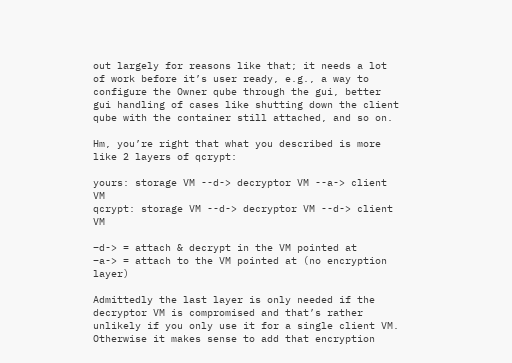out largely for reasons like that; it needs a lot of work before it’s user ready, e.g., a way to configure the Owner qube through the gui, better gui handling of cases like shutting down the client qube with the container still attached, and so on.

Hm, you’re right that what you described is more like 2 layers of qcrypt:

yours: storage VM --d-> decryptor VM --a-> client VM
qcrypt: storage VM --d-> decryptor VM --d-> client VM

–d-> = attach & decrypt in the VM pointed at
–a-> = attach to the VM pointed at (no encryption layer)

Admittedly the last layer is only needed if the decryptor VM is compromised and that’s rather unlikely if you only use it for a single client VM. Otherwise it makes sense to add that encryption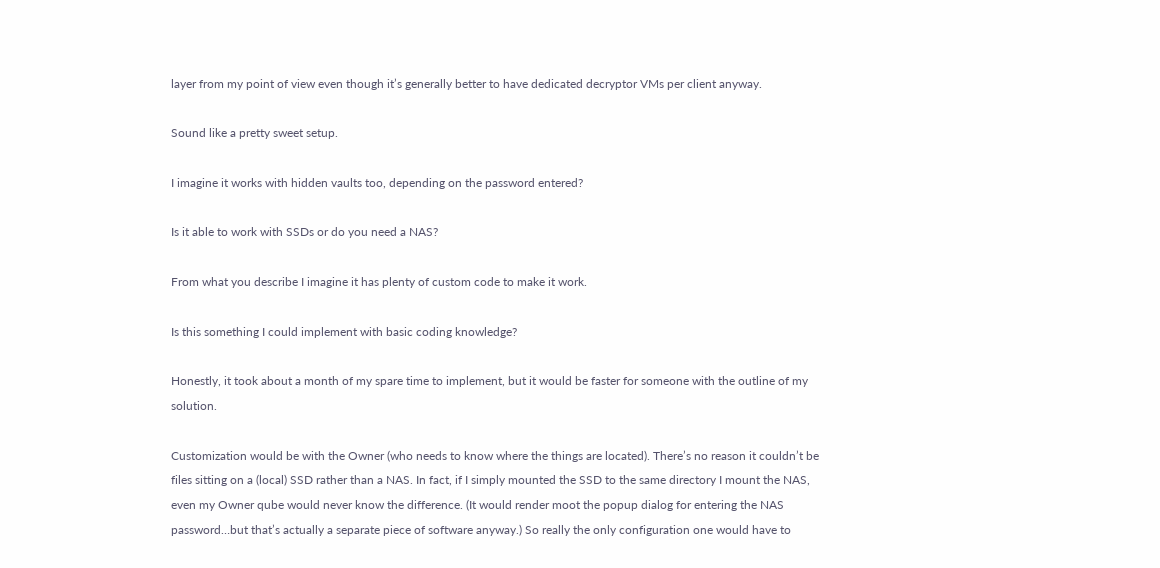layer from my point of view even though it’s generally better to have dedicated decryptor VMs per client anyway.

Sound like a pretty sweet setup.

I imagine it works with hidden vaults too, depending on the password entered?

Is it able to work with SSDs or do you need a NAS?

From what you describe I imagine it has plenty of custom code to make it work.

Is this something I could implement with basic coding knowledge?

Honestly, it took about a month of my spare time to implement, but it would be faster for someone with the outline of my solution.

Customization would be with the Owner (who needs to know where the things are located). There’s no reason it couldn’t be files sitting on a (local) SSD rather than a NAS. In fact, if I simply mounted the SSD to the same directory I mount the NAS, even my Owner qube would never know the difference. (It would render moot the popup dialog for entering the NAS password…but that’s actually a separate piece of software anyway.) So really the only configuration one would have to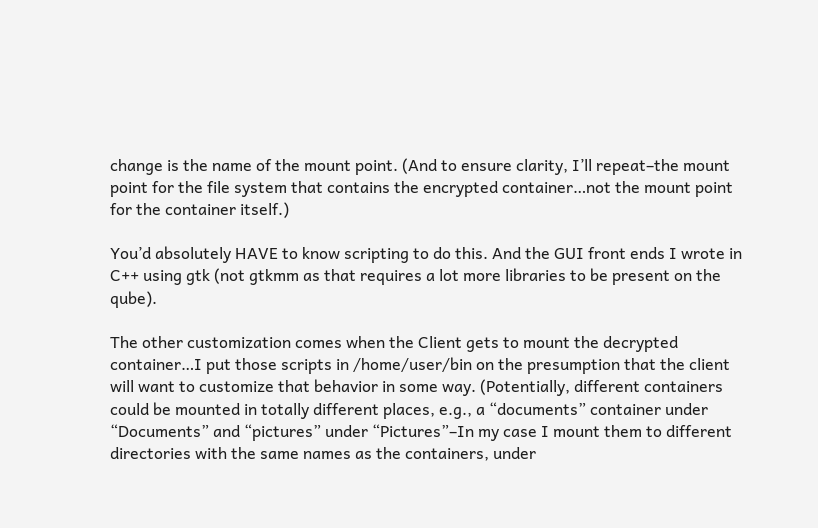change is the name of the mount point. (And to ensure clarity, I’ll repeat–the mount point for the file system that contains the encrypted container…not the mount point for the container itself.)

You’d absolutely HAVE to know scripting to do this. And the GUI front ends I wrote in C++ using gtk (not gtkmm as that requires a lot more libraries to be present on the qube).

The other customization comes when the Client gets to mount the decrypted container…I put those scripts in /home/user/bin on the presumption that the client will want to customize that behavior in some way. (Potentially, different containers could be mounted in totally different places, e.g., a “documents” container under “Documents” and “pictures” under “Pictures”–In my case I mount them to different directories with the same names as the containers, under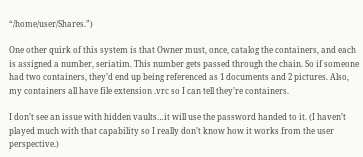“/home/user/Shares.”)

One other quirk of this system is that Owner must, once, catalog the containers, and each is assigned a number, seriatim. This number gets passed through the chain. So if someone had two containers, they’d end up being referenced as 1 documents and 2 pictures. Also, my containers all have file extension .vrc so I can tell they’re containers.

I don’t see an issue with hidden vaults…it will use the password handed to it. (I haven’t played much with that capability so I really don’t know how it works from the user perspective.)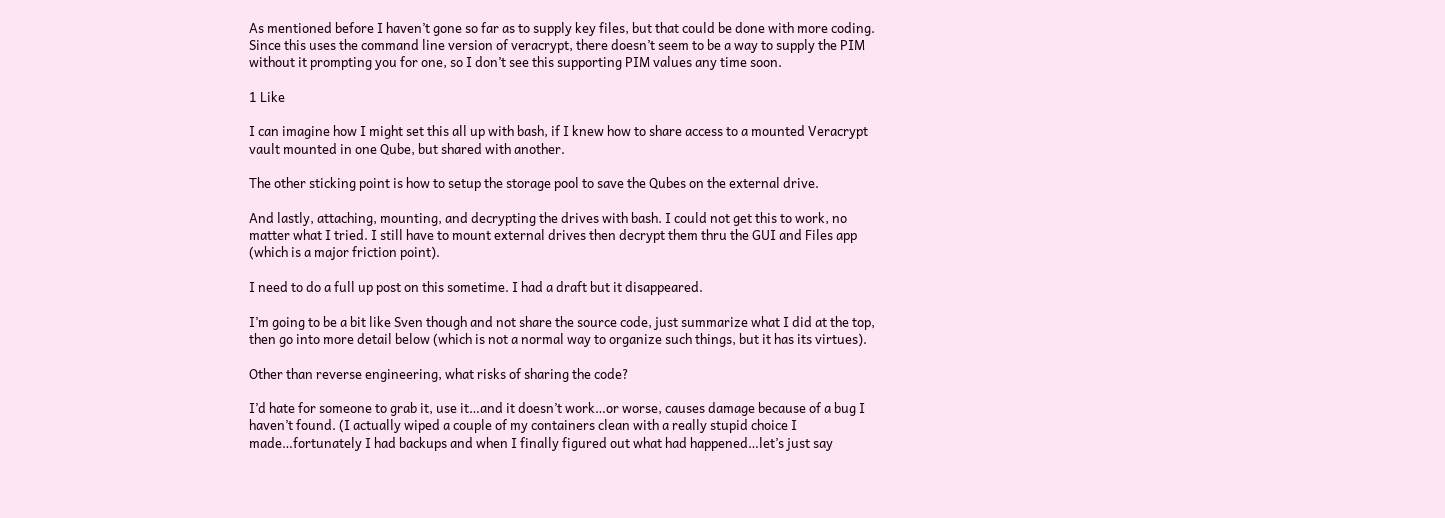As mentioned before I haven’t gone so far as to supply key files, but that could be done with more coding. Since this uses the command line version of veracrypt, there doesn’t seem to be a way to supply the PIM without it prompting you for one, so I don’t see this supporting PIM values any time soon.

1 Like

I can imagine how I might set this all up with bash, if I knew how to share access to a mounted Veracrypt vault mounted in one Qube, but shared with another.

The other sticking point is how to setup the storage pool to save the Qubes on the external drive.

And lastly, attaching, mounting, and decrypting the drives with bash. I could not get this to work, no matter what I tried. I still have to mount external drives then decrypt them thru the GUI and Files app (which is a major friction point).

I need to do a full up post on this sometime. I had a draft but it disappeared.

I’m going to be a bit like Sven though and not share the source code, just summarize what I did at the top, then go into more detail below (which is not a normal way to organize such things, but it has its virtues).

Other than reverse engineering, what risks of sharing the code?

I’d hate for someone to grab it, use it…and it doesn’t work…or worse, causes damage because of a bug I haven’t found. (I actually wiped a couple of my containers clean with a really stupid choice I made…fortunately I had backups and when I finally figured out what had happened…let’s just say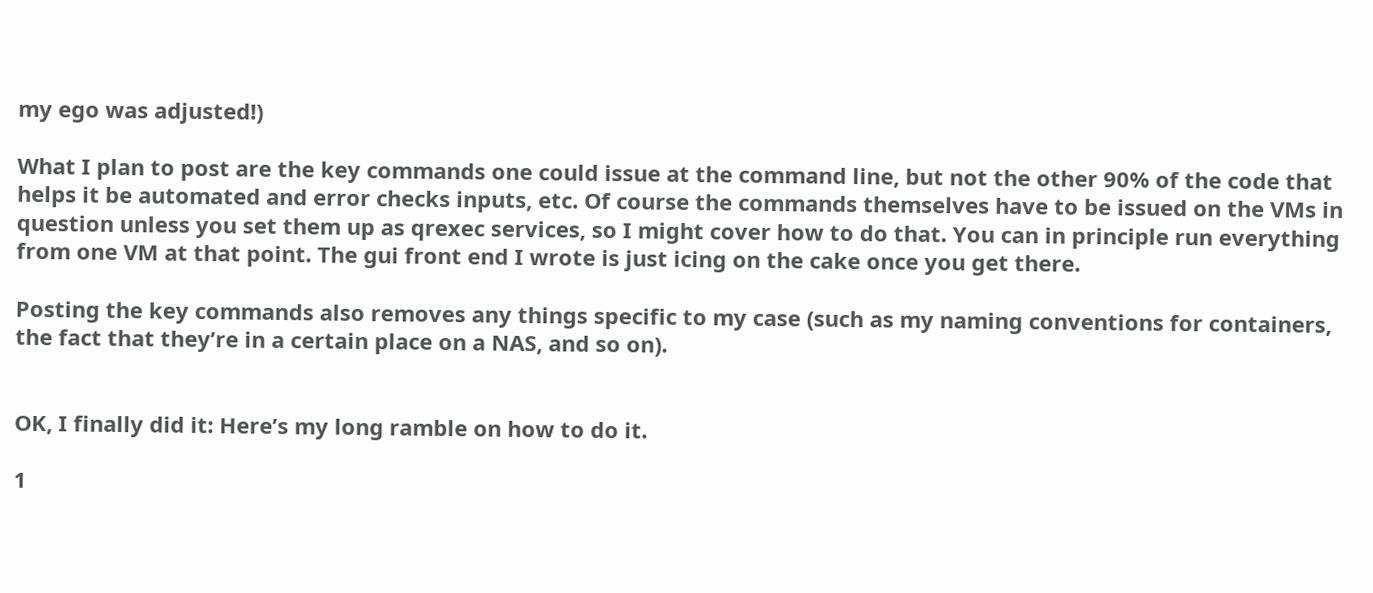my ego was adjusted!)

What I plan to post are the key commands one could issue at the command line, but not the other 90% of the code that helps it be automated and error checks inputs, etc. Of course the commands themselves have to be issued on the VMs in question unless you set them up as qrexec services, so I might cover how to do that. You can in principle run everything from one VM at that point. The gui front end I wrote is just icing on the cake once you get there.

Posting the key commands also removes any things specific to my case (such as my naming conventions for containers, the fact that they’re in a certain place on a NAS, and so on).


OK, I finally did it: Here’s my long ramble on how to do it.

1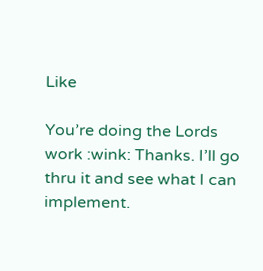Like

You’re doing the Lords work :wink: Thanks. I’ll go thru it and see what I can implement.